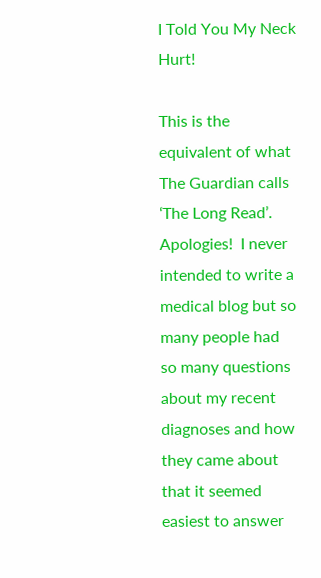I Told You My Neck Hurt!

This is the equivalent of what The Guardian calls ‘The Long Read’. Apologies!  I never intended to write a medical blog but so many people had so many questions about my recent diagnoses and how they came about that it seemed easiest to answer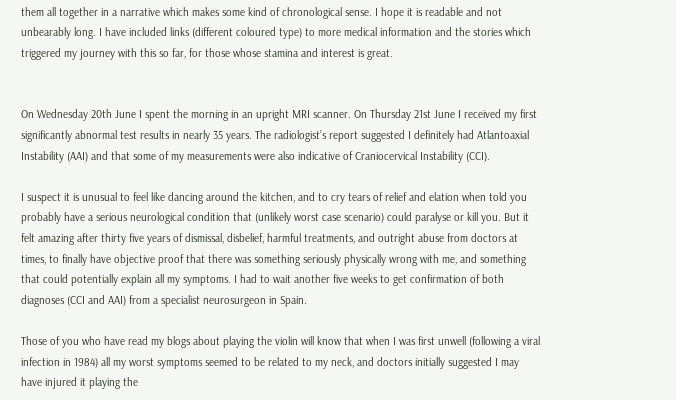them all together in a narrative which makes some kind of chronological sense. I hope it is readable and not unbearably long. I have included links (different coloured type) to more medical information and the stories which triggered my journey with this so far, for those whose stamina and interest is great.


On Wednesday 20th June I spent the morning in an upright MRI scanner. On Thursday 21st June I received my first significantly abnormal test results in nearly 35 years. The radiologist’s report suggested I definitely had Atlantoaxial Instability (AAI) and that some of my measurements were also indicative of Craniocervical Instability (CCI).

I suspect it is unusual to feel like dancing around the kitchen, and to cry tears of relief and elation when told you probably have a serious neurological condition that (unlikely worst case scenario) could paralyse or kill you. But it felt amazing after thirty five years of dismissal, disbelief, harmful treatments, and outright abuse from doctors at times, to finally have objective proof that there was something seriously physically wrong with me, and something that could potentially explain all my symptoms. I had to wait another five weeks to get confirmation of both diagnoses (CCI and AAI) from a specialist neurosurgeon in Spain.

Those of you who have read my blogs about playing the violin will know that when I was first unwell (following a viral infection in 1984) all my worst symptoms seemed to be related to my neck, and doctors initially suggested I may have injured it playing the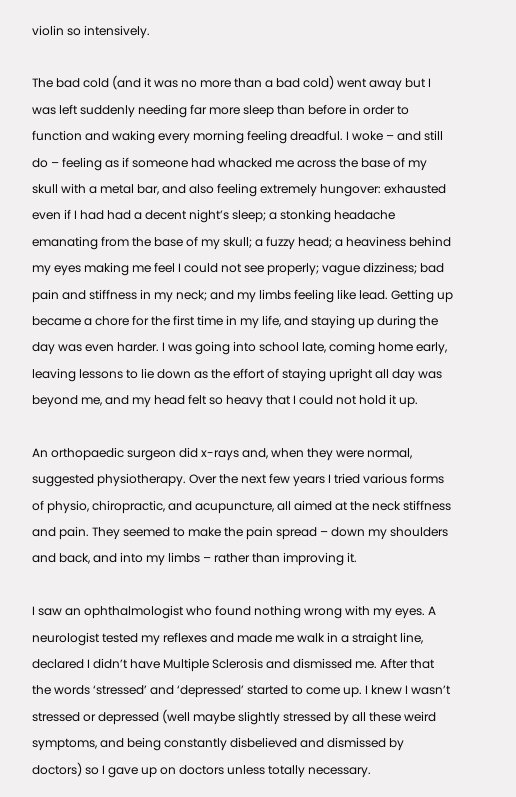violin so intensively.

The bad cold (and it was no more than a bad cold) went away but I was left suddenly needing far more sleep than before in order to function and waking every morning feeling dreadful. I woke – and still do – feeling as if someone had whacked me across the base of my skull with a metal bar, and also feeling extremely hungover: exhausted even if I had had a decent night’s sleep; a stonking headache emanating from the base of my skull; a fuzzy head; a heaviness behind my eyes making me feel I could not see properly; vague dizziness; bad pain and stiffness in my neck; and my limbs feeling like lead. Getting up became a chore for the first time in my life, and staying up during the day was even harder. I was going into school late, coming home early, leaving lessons to lie down as the effort of staying upright all day was beyond me, and my head felt so heavy that I could not hold it up.

An orthopaedic surgeon did x-rays and, when they were normal, suggested physiotherapy. Over the next few years I tried various forms of physio, chiropractic, and acupuncture, all aimed at the neck stiffness and pain. They seemed to make the pain spread – down my shoulders and back, and into my limbs – rather than improving it.

I saw an ophthalmologist who found nothing wrong with my eyes. A neurologist tested my reflexes and made me walk in a straight line, declared I didn’t have Multiple Sclerosis and dismissed me. After that the words ‘stressed’ and ‘depressed’ started to come up. I knew I wasn’t stressed or depressed (well maybe slightly stressed by all these weird symptoms, and being constantly disbelieved and dismissed by doctors) so I gave up on doctors unless totally necessary.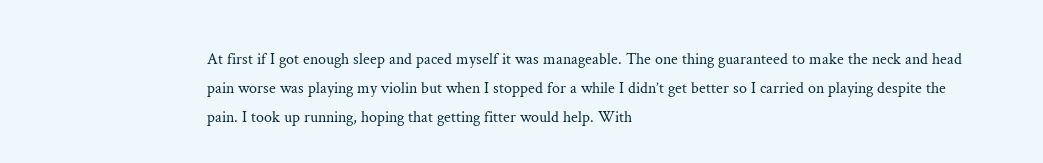At first if I got enough sleep and paced myself it was manageable. The one thing guaranteed to make the neck and head pain worse was playing my violin but when I stopped for a while I didn’t get better so I carried on playing despite the pain. I took up running, hoping that getting fitter would help. With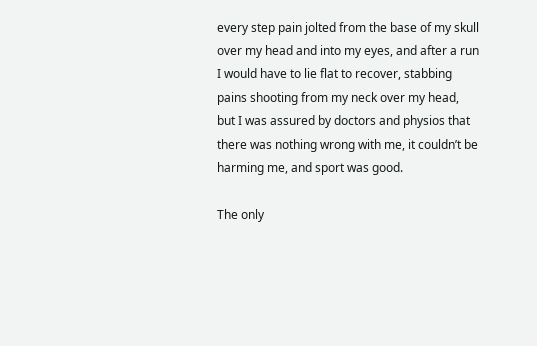every step pain jolted from the base of my skull over my head and into my eyes, and after a run I would have to lie flat to recover, stabbing pains shooting from my neck over my head, but I was assured by doctors and physios that there was nothing wrong with me, it couldn’t be harming me, and sport was good.

The only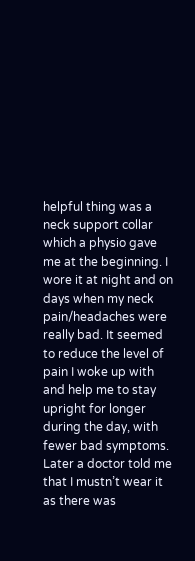helpful thing was a neck support collar which a physio gave me at the beginning. I wore it at night and on days when my neck pain/headaches were really bad. It seemed to reduce the level of pain I woke up with and help me to stay upright for longer during the day, with fewer bad symptoms. Later a doctor told me that I mustn’t wear it as there was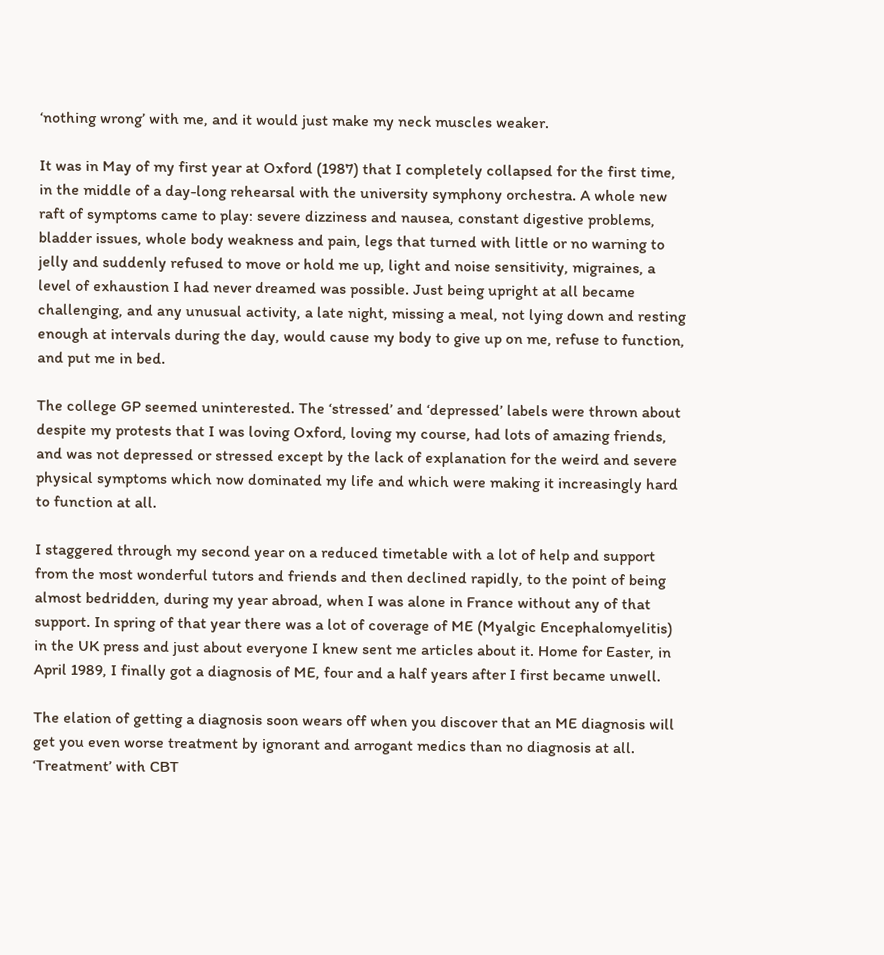‘nothing wrong’ with me, and it would just make my neck muscles weaker.

It was in May of my first year at Oxford (1987) that I completely collapsed for the first time, in the middle of a day-long rehearsal with the university symphony orchestra. A whole new raft of symptoms came to play: severe dizziness and nausea, constant digestive problems, bladder issues, whole body weakness and pain, legs that turned with little or no warning to jelly and suddenly refused to move or hold me up, light and noise sensitivity, migraines, a level of exhaustion I had never dreamed was possible. Just being upright at all became challenging, and any unusual activity, a late night, missing a meal, not lying down and resting enough at intervals during the day, would cause my body to give up on me, refuse to function, and put me in bed.

The college GP seemed uninterested. The ‘stressed’ and ‘depressed’ labels were thrown about despite my protests that I was loving Oxford, loving my course, had lots of amazing friends, and was not depressed or stressed except by the lack of explanation for the weird and severe physical symptoms which now dominated my life and which were making it increasingly hard to function at all.

I staggered through my second year on a reduced timetable with a lot of help and support from the most wonderful tutors and friends and then declined rapidly, to the point of being almost bedridden, during my year abroad, when I was alone in France without any of that support. In spring of that year there was a lot of coverage of ME (Myalgic Encephalomyelitis) in the UK press and just about everyone I knew sent me articles about it. Home for Easter, in April 1989, I finally got a diagnosis of ME, four and a half years after I first became unwell.

The elation of getting a diagnosis soon wears off when you discover that an ME diagnosis will get you even worse treatment by ignorant and arrogant medics than no diagnosis at all. ‘Treatment’ with CBT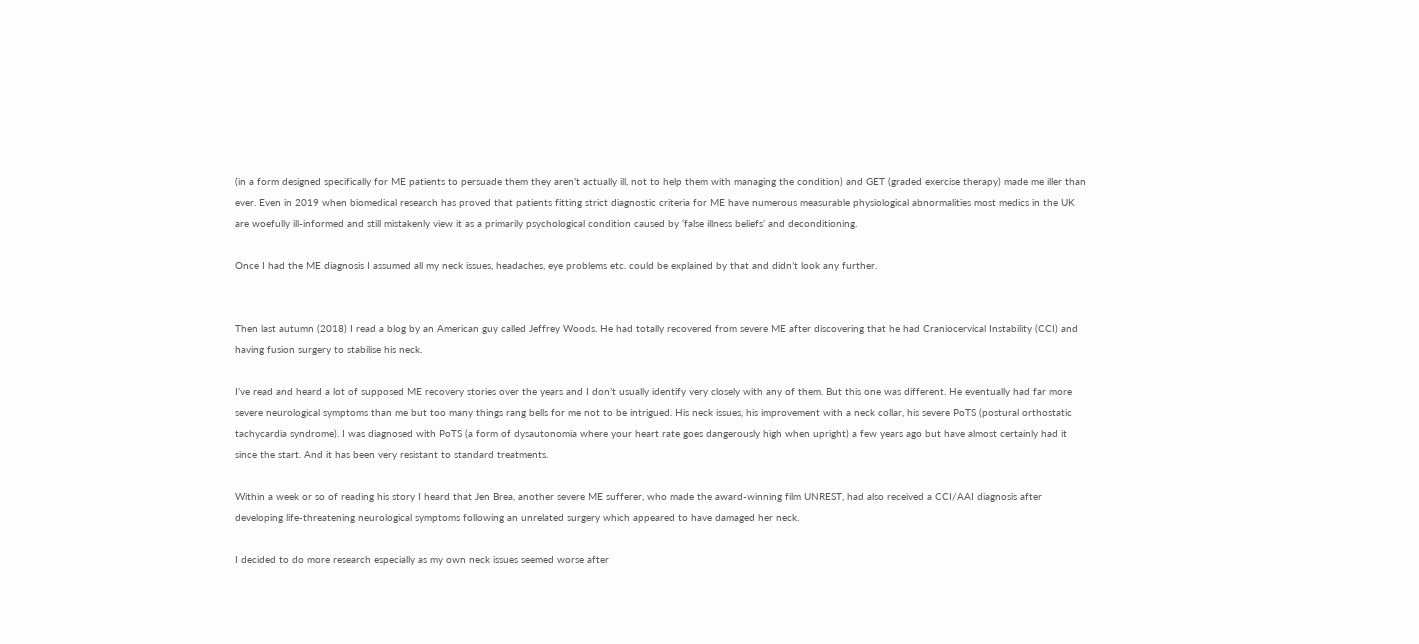(in a form designed specifically for ME patients to persuade them they aren’t actually ill, not to help them with managing the condition) and GET (graded exercise therapy) made me iller than ever. Even in 2019 when biomedical research has proved that patients fitting strict diagnostic criteria for ME have numerous measurable physiological abnormalities most medics in the UK are woefully ill-informed and still mistakenly view it as a primarily psychological condition caused by ‘false illness beliefs’ and deconditioning.

Once I had the ME diagnosis I assumed all my neck issues, headaches, eye problems etc. could be explained by that and didn’t look any further.


Then last autumn (2018) I read a blog by an American guy called Jeffrey Woods. He had totally recovered from severe ME after discovering that he had Craniocervical Instability (CCI) and having fusion surgery to stabilise his neck.

I’ve read and heard a lot of supposed ME recovery stories over the years and I don’t usually identify very closely with any of them. But this one was different. He eventually had far more severe neurological symptoms than me but too many things rang bells for me not to be intrigued. His neck issues, his improvement with a neck collar, his severe PoTS (postural orthostatic tachycardia syndrome). I was diagnosed with PoTS (a form of dysautonomia where your heart rate goes dangerously high when upright) a few years ago but have almost certainly had it since the start. And it has been very resistant to standard treatments.

Within a week or so of reading his story I heard that Jen Brea, another severe ME sufferer, who made the award-winning film UNREST, had also received a CCI/AAI diagnosis after developing life-threatening neurological symptoms following an unrelated surgery which appeared to have damaged her neck.

I decided to do more research especially as my own neck issues seemed worse after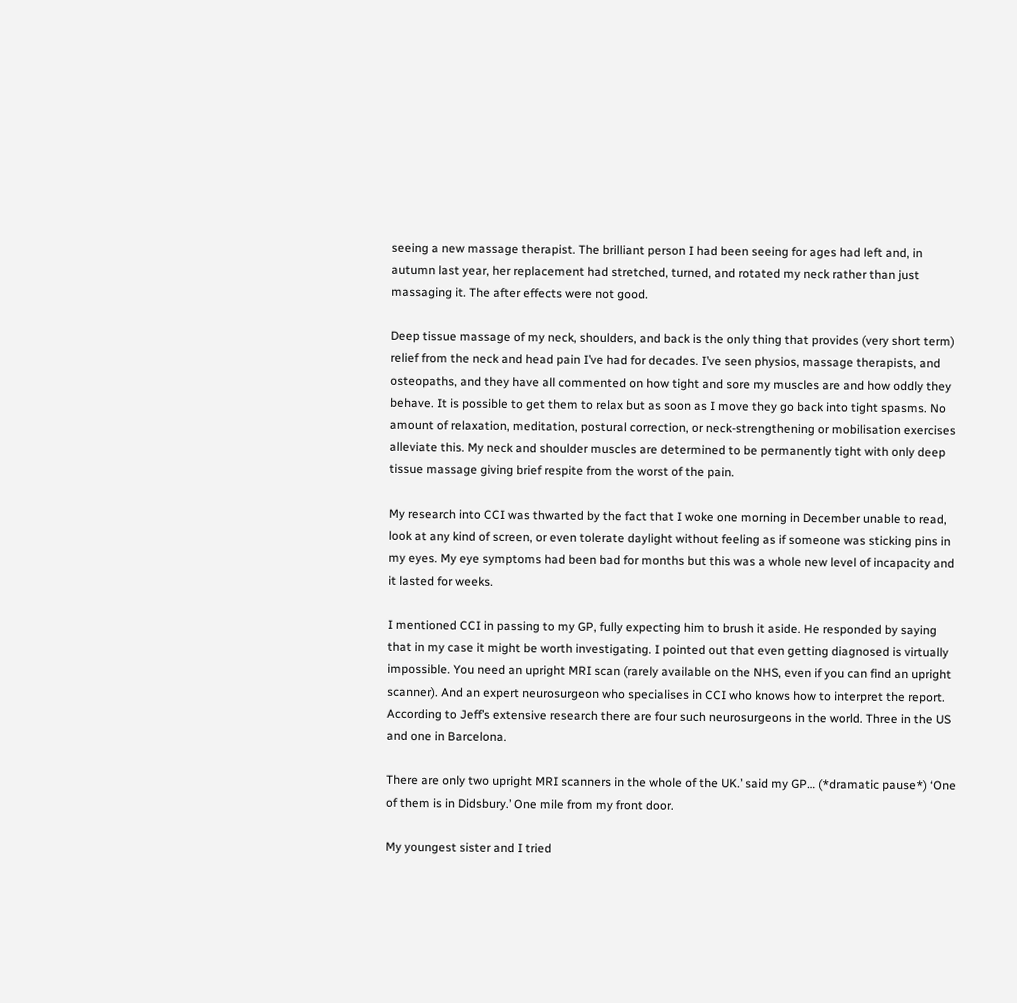seeing a new massage therapist. The brilliant person I had been seeing for ages had left and, in autumn last year, her replacement had stretched, turned, and rotated my neck rather than just massaging it. The after effects were not good.

Deep tissue massage of my neck, shoulders, and back is the only thing that provides (very short term) relief from the neck and head pain I’ve had for decades. I’ve seen physios, massage therapists, and osteopaths, and they have all commented on how tight and sore my muscles are and how oddly they behave. It is possible to get them to relax but as soon as I move they go back into tight spasms. No amount of relaxation, meditation, postural correction, or neck-strengthening or mobilisation exercises alleviate this. My neck and shoulder muscles are determined to be permanently tight with only deep tissue massage giving brief respite from the worst of the pain.

My research into CCI was thwarted by the fact that I woke one morning in December unable to read, look at any kind of screen, or even tolerate daylight without feeling as if someone was sticking pins in my eyes. My eye symptoms had been bad for months but this was a whole new level of incapacity and it lasted for weeks.

I mentioned CCI in passing to my GP, fully expecting him to brush it aside. He responded by saying that in my case it might be worth investigating. I pointed out that even getting diagnosed is virtually impossible. You need an upright MRI scan (rarely available on the NHS, even if you can find an upright scanner). And an expert neurosurgeon who specialises in CCI who knows how to interpret the report. According to Jeff’s extensive research there are four such neurosurgeons in the world. Three in the US and one in Barcelona.

There are only two upright MRI scanners in the whole of the UK.’ said my GP… (*dramatic pause*) ‘One of them is in Didsbury.’ One mile from my front door.

My youngest sister and I tried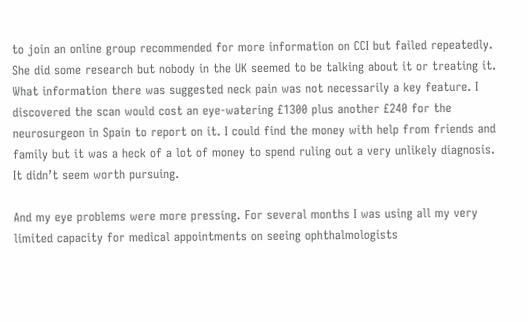to join an online group recommended for more information on CCI but failed repeatedly. She did some research but nobody in the UK seemed to be talking about it or treating it. What information there was suggested neck pain was not necessarily a key feature. I discovered the scan would cost an eye-watering £1300 plus another £240 for the neurosurgeon in Spain to report on it. I could find the money with help from friends and family but it was a heck of a lot of money to spend ruling out a very unlikely diagnosis. It didn’t seem worth pursuing.

And my eye problems were more pressing. For several months I was using all my very limited capacity for medical appointments on seeing ophthalmologists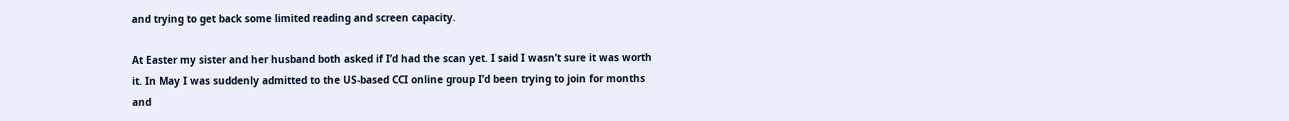and trying to get back some limited reading and screen capacity.

At Easter my sister and her husband both asked if I’d had the scan yet. I said I wasn’t sure it was worth it. In May I was suddenly admitted to the US-based CCI online group I’d been trying to join for months and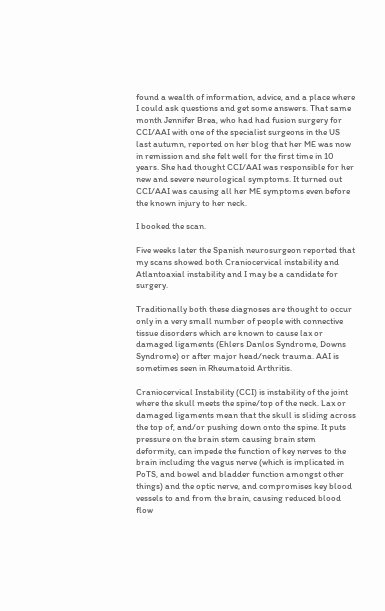found a wealth of information, advice, and a place where I could ask questions and get some answers. That same month Jennifer Brea, who had had fusion surgery for CCI/AAI with one of the specialist surgeons in the US last autumn, reported on her blog that her ME was now in remission and she felt well for the first time in 10 years. She had thought CCI/AAI was responsible for her new and severe neurological symptoms. It turned out CCI/AAI was causing all her ME symptoms even before the known injury to her neck.

I booked the scan.

Five weeks later the Spanish neurosurgeon reported that my scans showed both Craniocervical instability and Atlantoaxial instability and I may be a candidate for surgery.

Traditionally both these diagnoses are thought to occur only in a very small number of people with connective tissue disorders which are known to cause lax or damaged ligaments (Ehlers Danlos Syndrome, Downs Syndrome) or after major head/neck trauma. AAI is sometimes seen in Rheumatoid Arthritis.

Craniocervical Instability (CCI) is instability of the joint where the skull meets the spine/top of the neck. Lax or damaged ligaments mean that the skull is sliding across the top of, and/or pushing down onto the spine. It puts pressure on the brain stem causing brain stem deformity, can impede the function of key nerves to the brain including the vagus nerve (which is implicated in PoTS, and bowel and bladder function amongst other things) and the optic nerve, and compromises key blood vessels to and from the brain, causing reduced blood flow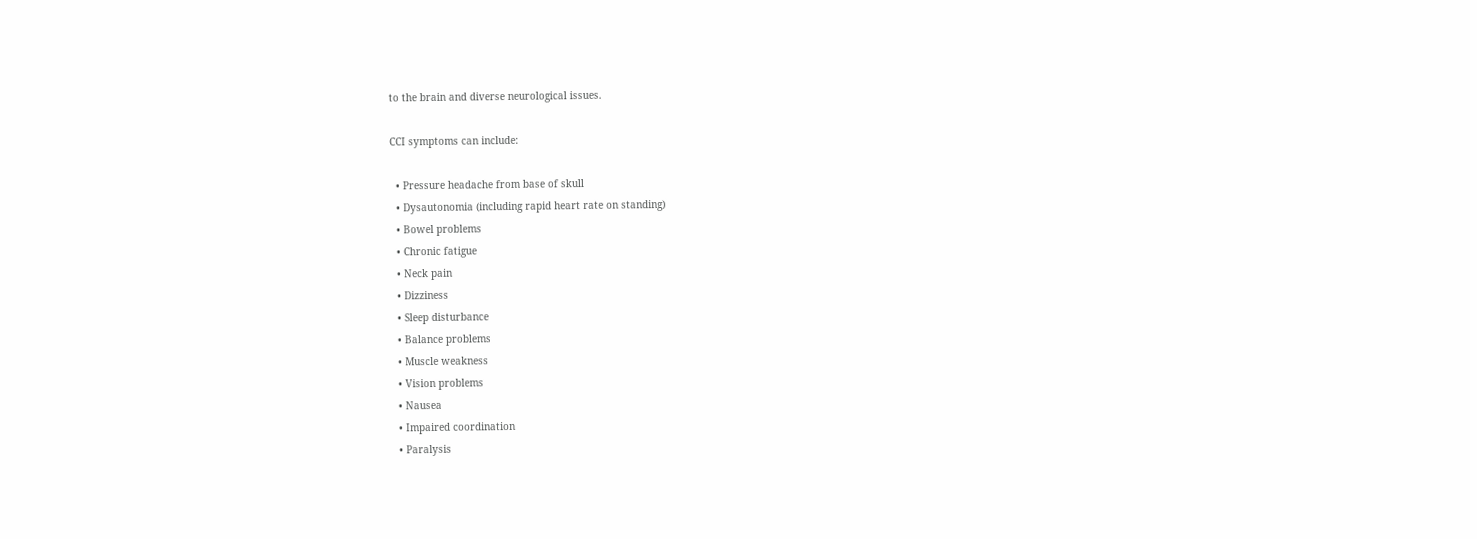to the brain and diverse neurological issues.

CCI symptoms can include:

  • Pressure headache from base of skull
  • Dysautonomia (including rapid heart rate on standing)
  • Bowel problems
  • Chronic fatigue
  • Neck pain
  • Dizziness
  • Sleep disturbance
  • Balance problems
  • Muscle weakness
  • Vision problems
  • Nausea
  • Impaired coordination
  • Paralysis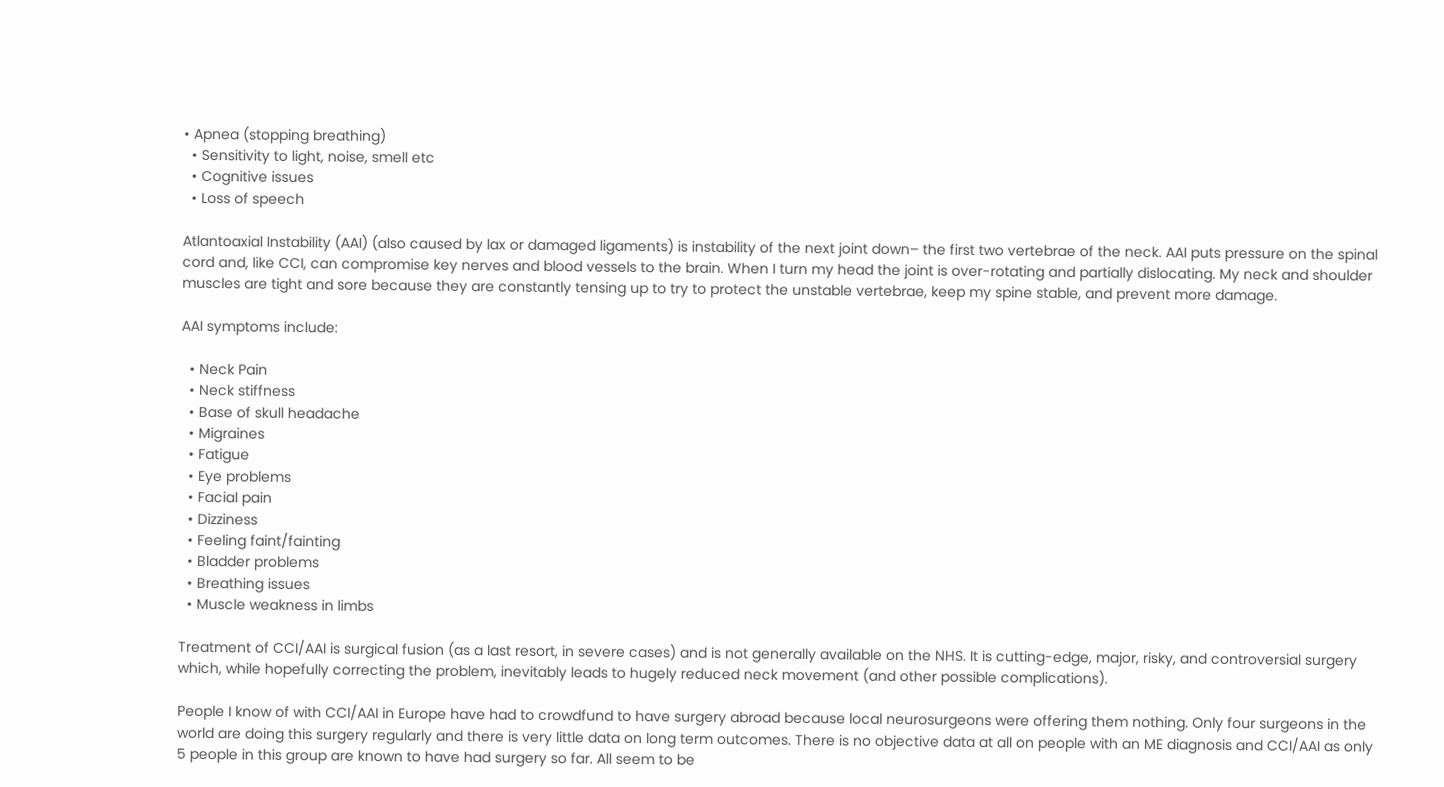• Apnea (stopping breathing)
  • Sensitivity to light, noise, smell etc
  • Cognitive issues
  • Loss of speech

Atlantoaxial Instability (AAI) (also caused by lax or damaged ligaments) is instability of the next joint down– the first two vertebrae of the neck. AAI puts pressure on the spinal cord and, like CCI, can compromise key nerves and blood vessels to the brain. When I turn my head the joint is over-rotating and partially dislocating. My neck and shoulder muscles are tight and sore because they are constantly tensing up to try to protect the unstable vertebrae, keep my spine stable, and prevent more damage.

AAI symptoms include:

  • Neck Pain
  • Neck stiffness
  • Base of skull headache
  • Migraines
  • Fatigue
  • Eye problems
  • Facial pain
  • Dizziness
  • Feeling faint/fainting
  • Bladder problems
  • Breathing issues
  • Muscle weakness in limbs

Treatment of CCI/AAI is surgical fusion (as a last resort, in severe cases) and is not generally available on the NHS. It is cutting-edge, major, risky, and controversial surgery which, while hopefully correcting the problem, inevitably leads to hugely reduced neck movement (and other possible complications).

People I know of with CCI/AAI in Europe have had to crowdfund to have surgery abroad because local neurosurgeons were offering them nothing. Only four surgeons in the world are doing this surgery regularly and there is very little data on long term outcomes. There is no objective data at all on people with an ME diagnosis and CCI/AAI as only 5 people in this group are known to have had surgery so far. All seem to be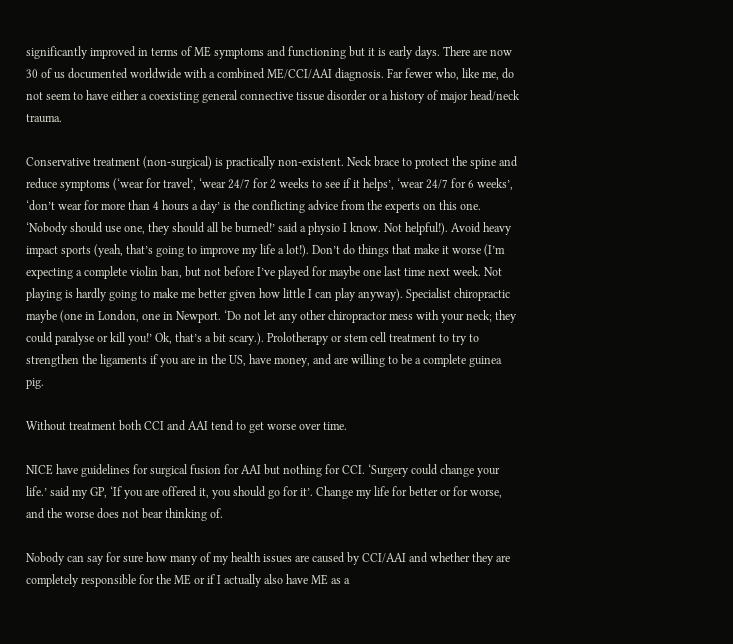significantly improved in terms of ME symptoms and functioning but it is early days. There are now 30 of us documented worldwide with a combined ME/CCI/AAI diagnosis. Far fewer who, like me, do not seem to have either a coexisting general connective tissue disorder or a history of major head/neck trauma.

Conservative treatment (non-surgical) is practically non-existent. Neck brace to protect the spine and reduce symptoms (‘wear for travel’, ‘wear 24/7 for 2 weeks to see if it helps’, ‘wear 24/7 for 6 weeks’, ‘don’t wear for more than 4 hours a day’ is the conflicting advice from the experts on this one. ‘Nobody should use one, they should all be burned!’ said a physio I know. Not helpful!). Avoid heavy impact sports (yeah, that’s going to improve my life a lot!). Don’t do things that make it worse (I’m expecting a complete violin ban, but not before I’ve played for maybe one last time next week. Not playing is hardly going to make me better given how little I can play anyway). Specialist chiropractic maybe (one in London, one in Newport. ‘Do not let any other chiropractor mess with your neck; they could paralyse or kill you!’ Ok, that’s a bit scary.). Prolotherapy or stem cell treatment to try to strengthen the ligaments if you are in the US, have money, and are willing to be a complete guinea pig.

Without treatment both CCI and AAI tend to get worse over time.

NICE have guidelines for surgical fusion for AAI but nothing for CCI. ‘Surgery could change your life.’ said my GP, ‘If you are offered it, you should go for it’. Change my life for better or for worse, and the worse does not bear thinking of.

Nobody can say for sure how many of my health issues are caused by CCI/AAI and whether they are completely responsible for the ME or if I actually also have ME as a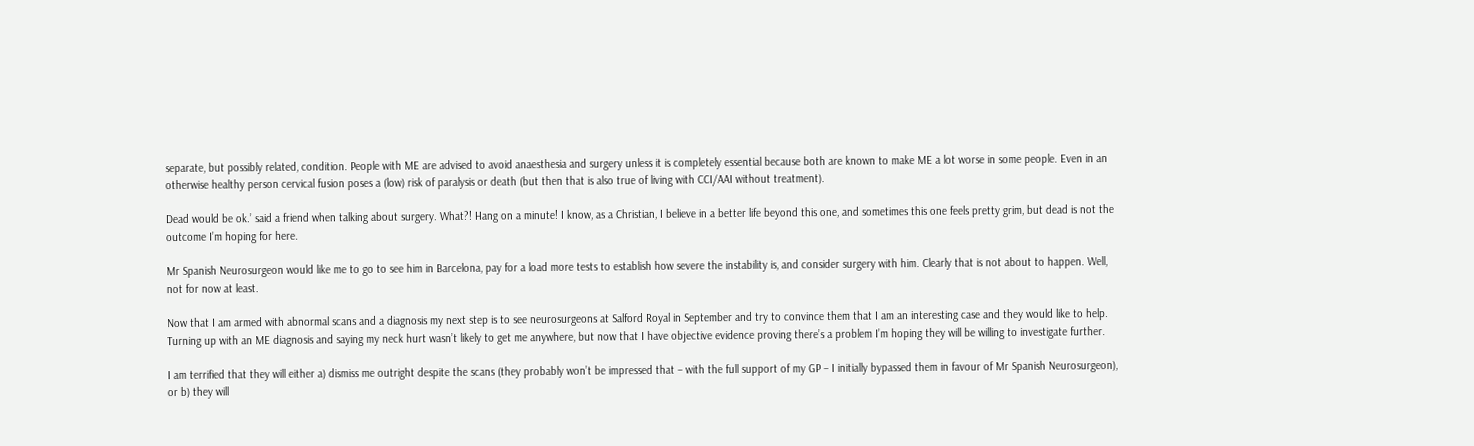separate, but possibly related, condition. People with ME are advised to avoid anaesthesia and surgery unless it is completely essential because both are known to make ME a lot worse in some people. Even in an otherwise healthy person cervical fusion poses a (low) risk of paralysis or death (but then that is also true of living with CCI/AAI without treatment).

Dead would be ok.’ said a friend when talking about surgery. What?! Hang on a minute! I know, as a Christian, I believe in a better life beyond this one, and sometimes this one feels pretty grim, but dead is not the outcome I’m hoping for here.

Mr Spanish Neurosurgeon would like me to go to see him in Barcelona, pay for a load more tests to establish how severe the instability is, and consider surgery with him. Clearly that is not about to happen. Well, not for now at least.

Now that I am armed with abnormal scans and a diagnosis my next step is to see neurosurgeons at Salford Royal in September and try to convince them that I am an interesting case and they would like to help. Turning up with an ME diagnosis and saying my neck hurt wasn’t likely to get me anywhere, but now that I have objective evidence proving there’s a problem I’m hoping they will be willing to investigate further.

I am terrified that they will either a) dismiss me outright despite the scans (they probably won’t be impressed that – with the full support of my GP – I initially bypassed them in favour of Mr Spanish Neurosurgeon), or b) they will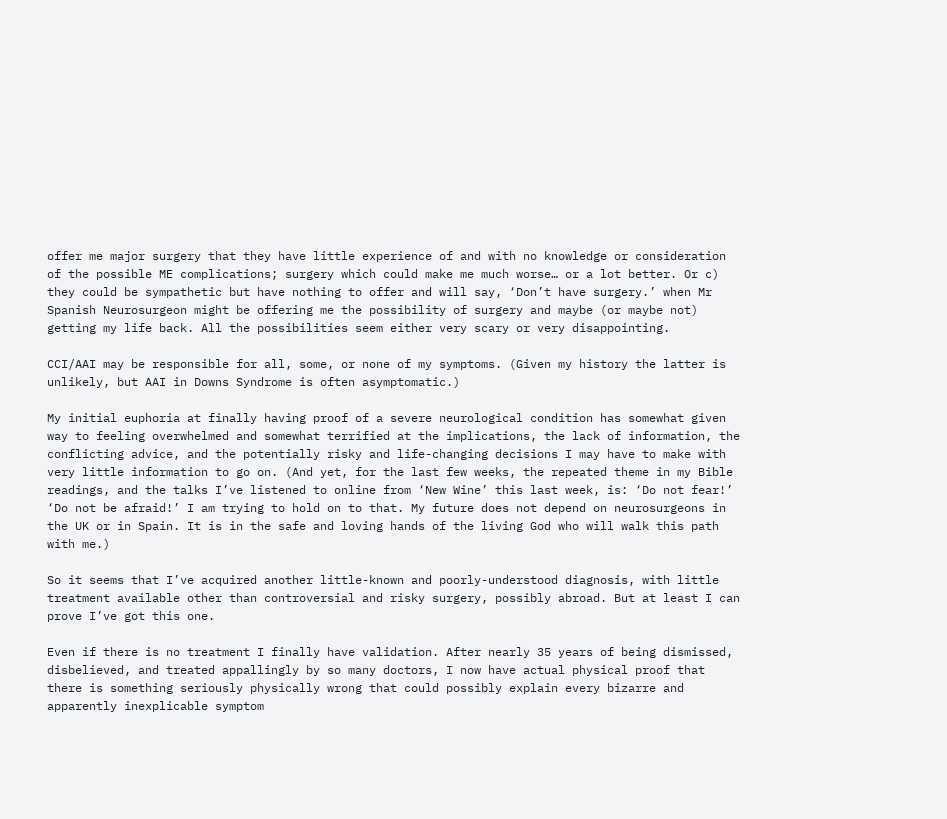offer me major surgery that they have little experience of and with no knowledge or consideration of the possible ME complications; surgery which could make me much worse… or a lot better. Or c) they could be sympathetic but have nothing to offer and will say, ‘Don’t have surgery.’ when Mr Spanish Neurosurgeon might be offering me the possibility of surgery and maybe (or maybe not) getting my life back. All the possibilities seem either very scary or very disappointing.

CCI/AAI may be responsible for all, some, or none of my symptoms. (Given my history the latter is unlikely, but AAI in Downs Syndrome is often asymptomatic.)

My initial euphoria at finally having proof of a severe neurological condition has somewhat given way to feeling overwhelmed and somewhat terrified at the implications, the lack of information, the conflicting advice, and the potentially risky and life-changing decisions I may have to make with very little information to go on. (And yet, for the last few weeks, the repeated theme in my Bible readings, and the talks I’ve listened to online from ‘New Wine’ this last week, is: ‘Do not fear!’ ‘Do not be afraid!’ I am trying to hold on to that. My future does not depend on neurosurgeons in the UK or in Spain. It is in the safe and loving hands of the living God who will walk this path with me.)

So it seems that I’ve acquired another little-known and poorly-understood diagnosis, with little treatment available other than controversial and risky surgery, possibly abroad. But at least I can prove I’ve got this one.

Even if there is no treatment I finally have validation. After nearly 35 years of being dismissed, disbelieved, and treated appallingly by so many doctors, I now have actual physical proof that there is something seriously physically wrong that could possibly explain every bizarre and apparently inexplicable symptom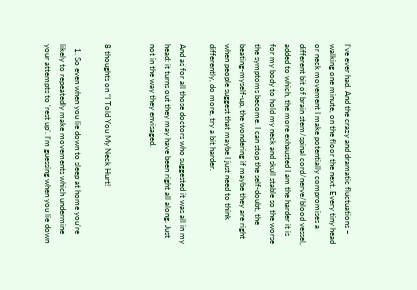I’ve ever had. And the crazy and dramatic fluctuations – walking one minute, on the floor the next. Every tiny head or neck movement I make potentially compromises a different bit of brain stem/spinal cord/nerve/blood vessel, added to which, the more exhausted I am the harder it is for my body to hold my neck and skull stable so the worse the symptoms become. I can stop the self-doubt, the beating-myself-up, the wondering if maybe they are right when people suggest that maybe I just need to think differently, do more, try a bit harder.

And as for all those doctors who suggested it was all in my head: it turns out they may have been right all along. Just not in the way they envisaged.


8 thoughts on “I Told You My Neck Hurt!

  1. So even when you lie down to sleep at home you’re likely to repeatedly make movements which undermine your attempts to ‘rest up’. I’m guessing when you lie down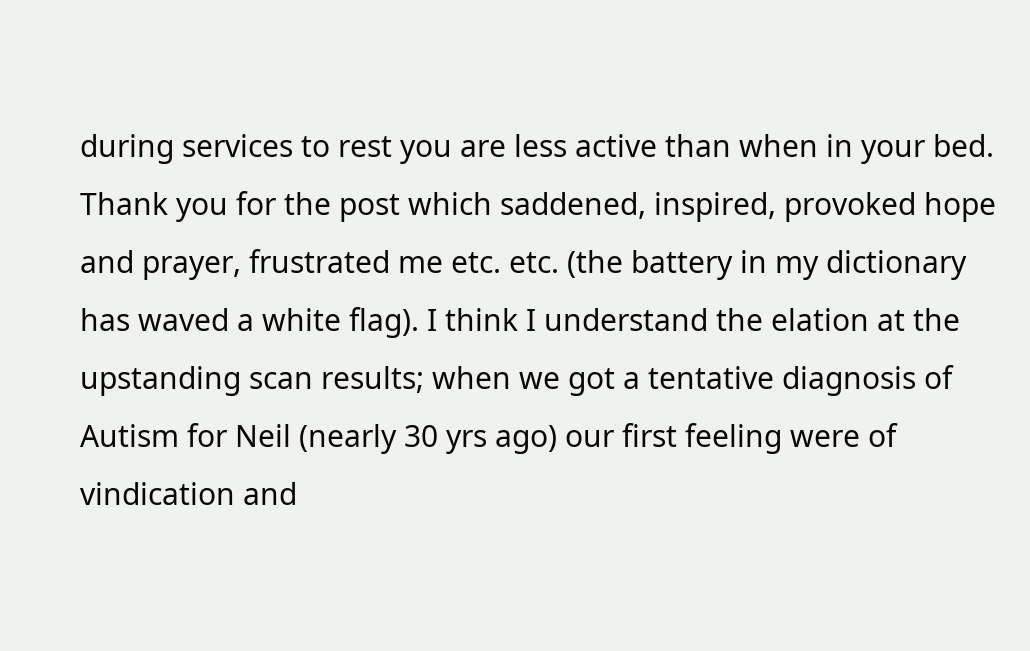during services to rest you are less active than when in your bed. Thank you for the post which saddened, inspired, provoked hope and prayer, frustrated me etc. etc. (the battery in my dictionary has waved a white flag). I think I understand the elation at the upstanding scan results; when we got a tentative diagnosis of Autism for Neil (nearly 30 yrs ago) our first feeling were of vindication and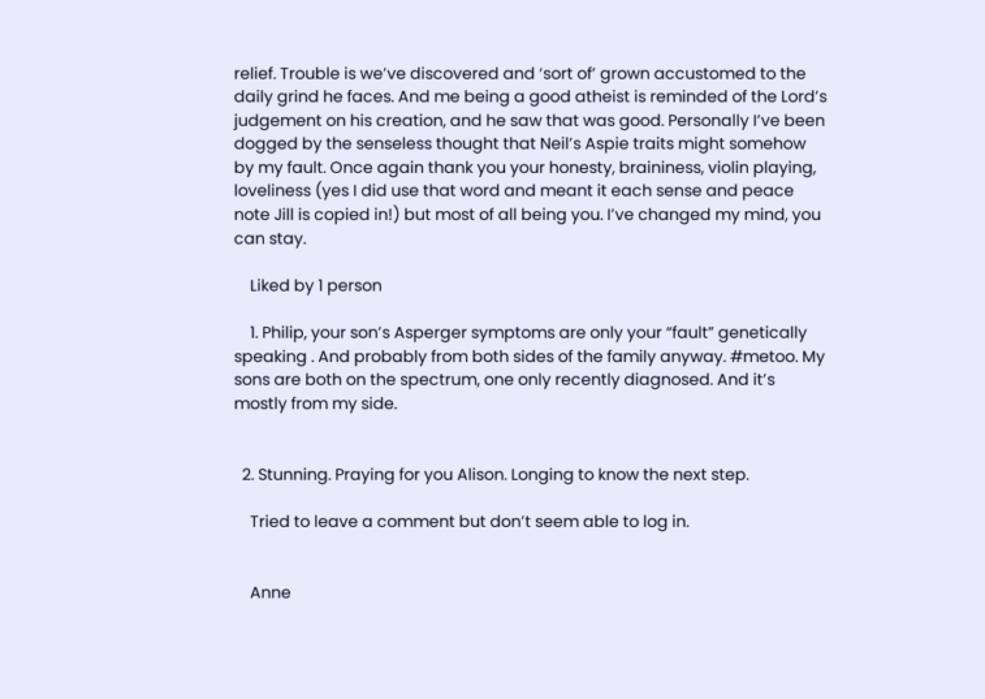relief. Trouble is we’ve discovered and ‘sort of’ grown accustomed to the daily grind he faces. And me being a good atheist is reminded of the Lord’s judgement on his creation, and he saw that was good. Personally I’ve been dogged by the senseless thought that Neil’s Aspie traits might somehow by my fault. Once again thank you your honesty, braininess, violin playing, loveliness (yes I did use that word and meant it each sense and peace note Jill is copied in!) but most of all being you. I’ve changed my mind, you can stay.

    Liked by 1 person

    1. Philip, your son’s Asperger symptoms are only your “fault” genetically speaking . And probably from both sides of the family anyway. #metoo. My sons are both on the spectrum, one only recently diagnosed. And it’s mostly from my side.


  2. Stunning. Praying for you Alison. Longing to know the next step.

    Tried to leave a comment but don’t seem able to log in.


    Anne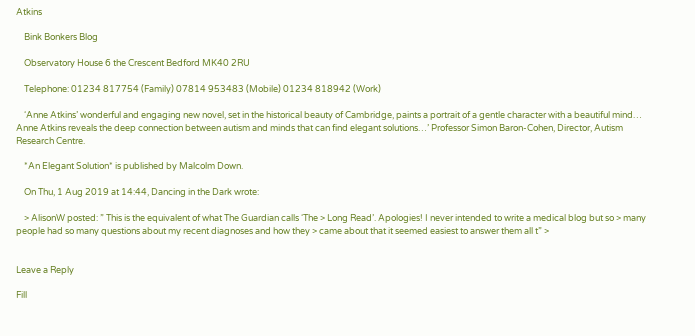Atkins

    Bink Bonkers Blog

    Observatory House 6 the Crescent Bedford MK40 2RU

    Telephone: 01234 817754 (Family) 07814 953483 (Mobile) 01234 818942 (Work)

    ‘Anne Atkins’ wonderful and engaging new novel, set in the historical beauty of Cambridge, paints a portrait of a gentle character with a beautiful mind… Anne Atkins reveals the deep connection between autism and minds that can find elegant solutions…’ Professor Simon Baron-Cohen, Director, Autism Research Centre.

    *An Elegant Solution* is published by Malcolm Down.

    On Thu, 1 Aug 2019 at 14:44, Dancing in the Dark wrote:

    > AlisonW posted: ” This is the equivalent of what The Guardian calls ‘The > Long Read’. Apologies! I never intended to write a medical blog but so > many people had so many questions about my recent diagnoses and how they > came about that it seemed easiest to answer them all t” >


Leave a Reply

Fill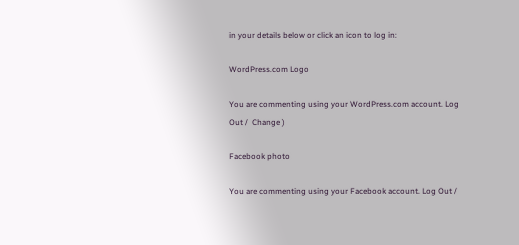in your details below or click an icon to log in:

WordPress.com Logo

You are commenting using your WordPress.com account. Log Out /  Change )

Facebook photo

You are commenting using your Facebook account. Log Out /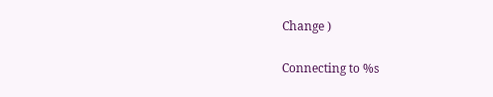Change )

Connecting to %s